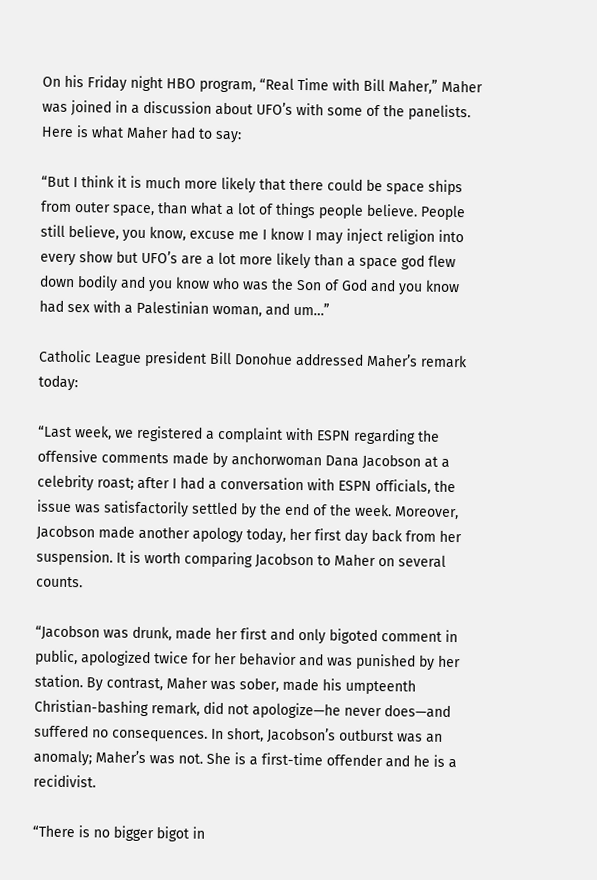On his Friday night HBO program, “Real Time with Bill Maher,” Maher was joined in a discussion about UFO’s with some of the panelists. Here is what Maher had to say:

“But I think it is much more likely that there could be space ships from outer space, than what a lot of things people believe. People still believe, you know, excuse me I know I may inject religion into every show but UFO’s are a lot more likely than a space god flew down bodily and you know who was the Son of God and you know had sex with a Palestinian woman, and um…”

Catholic League president Bill Donohue addressed Maher’s remark today:

“Last week, we registered a complaint with ESPN regarding the offensive comments made by anchorwoman Dana Jacobson at a celebrity roast; after I had a conversation with ESPN officials, the issue was satisfactorily settled by the end of the week. Moreover, Jacobson made another apology today, her first day back from her suspension. It is worth comparing Jacobson to Maher on several counts.

“Jacobson was drunk, made her first and only bigoted comment in public, apologized twice for her behavior and was punished by her station. By contrast, Maher was sober, made his umpteenth Christian-bashing remark, did not apologize—he never does—and suffered no consequences. In short, Jacobson’s outburst was an anomaly; Maher’s was not. She is a first-time offender and he is a recidivist.

“There is no bigger bigot in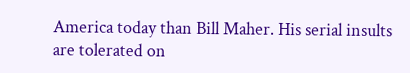America today than Bill Maher. His serial insults are tolerated on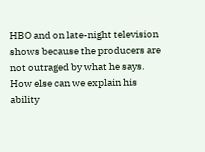HBO and on late-night television shows because the producers are not outraged by what he says. How else can we explain his ability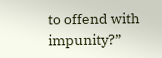to offend with impunity?”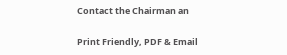Contact the Chairman an

Print Friendly, PDF & Email